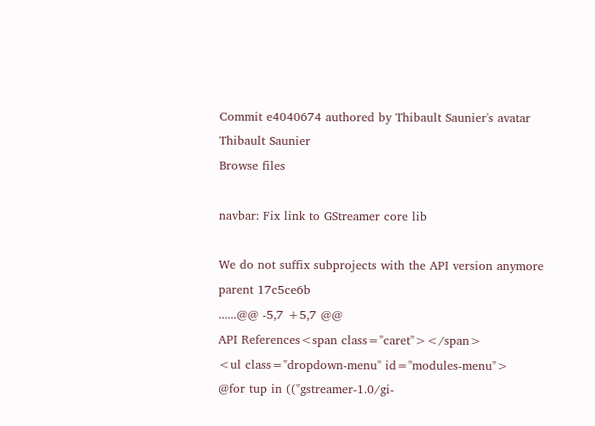Commit e4040674 authored by Thibault Saunier's avatar Thibault Saunier
Browse files

navbar: Fix link to GStreamer core lib

We do not suffix subprojects with the API version anymore
parent 17c5ce6b
......@@ -5,7 +5,7 @@
API References<span class="caret"></span>
<ul class="dropdown-menu" id="modules-menu">
@for tup in (("gstreamer-1.0/gi-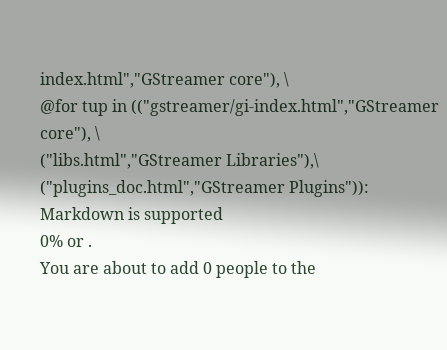index.html","GStreamer core"), \
@for tup in (("gstreamer/gi-index.html","GStreamer core"), \
("libs.html","GStreamer Libraries"),\
("plugins_doc.html","GStreamer Plugins")):
Markdown is supported
0% or .
You are about to add 0 people to the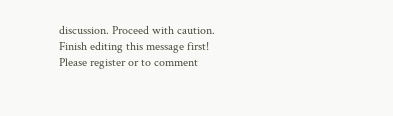discussion. Proceed with caution.
Finish editing this message first!
Please register or to comment